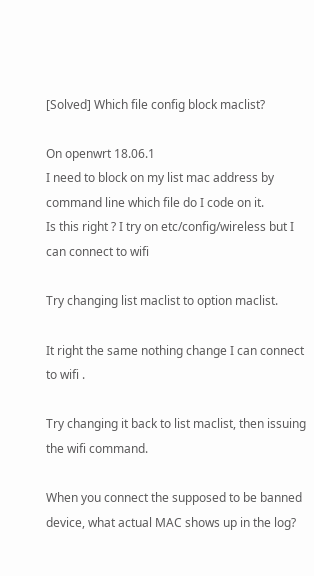[Solved] Which file config block maclist?

On openwrt 18.06.1
I need to block on my list mac address by command line which file do I code on it.
Is this right ? I try on etc/config/wireless but I can connect to wifi

Try changing list maclist to option maclist.

It right the same nothing change I can connect to wifi .

Try changing it back to list maclist, then issuing the wifi command.

When you connect the supposed to be banned device, what actual MAC shows up in the log?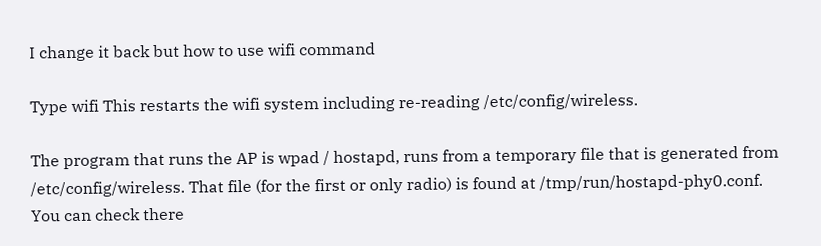I change it back but how to use wifi command

Type wifi This restarts the wifi system including re-reading /etc/config/wireless.

The program that runs the AP is wpad / hostapd, runs from a temporary file that is generated from /etc/config/wireless. That file (for the first or only radio) is found at /tmp/run/hostapd-phy0.conf. You can check there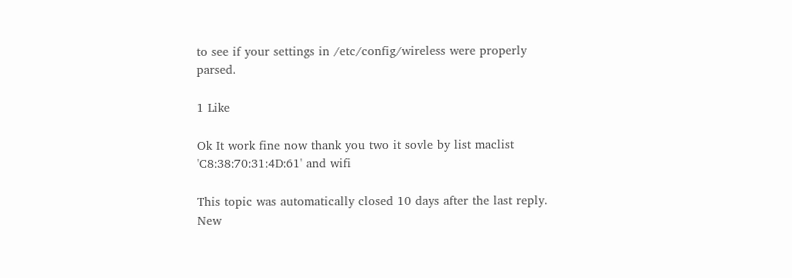to see if your settings in /etc/config/wireless were properly parsed.

1 Like

Ok It work fine now thank you two it sovle by list maclist 'C8:38:70:31:4D:61' and wifi

This topic was automatically closed 10 days after the last reply. New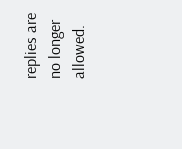replies are no longer allowed.